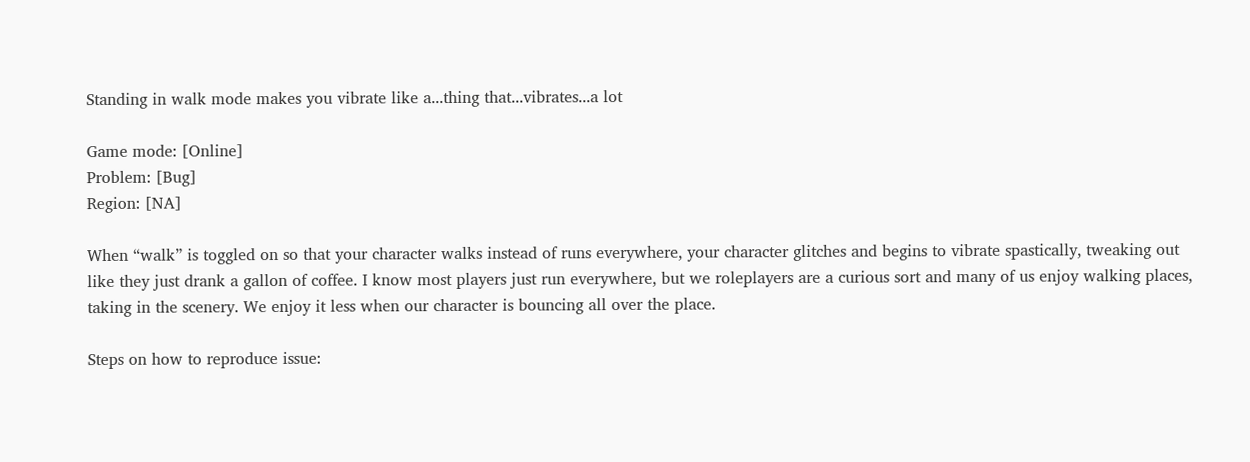Standing in walk mode makes you vibrate like a...thing that...vibrates...a lot

Game mode: [Online]
Problem: [Bug]
Region: [NA]

When “walk” is toggled on so that your character walks instead of runs everywhere, your character glitches and begins to vibrate spastically, tweaking out like they just drank a gallon of coffee. I know most players just run everywhere, but we roleplayers are a curious sort and many of us enjoy walking places, taking in the scenery. We enjoy it less when our character is bouncing all over the place.

Steps on how to reproduce issue: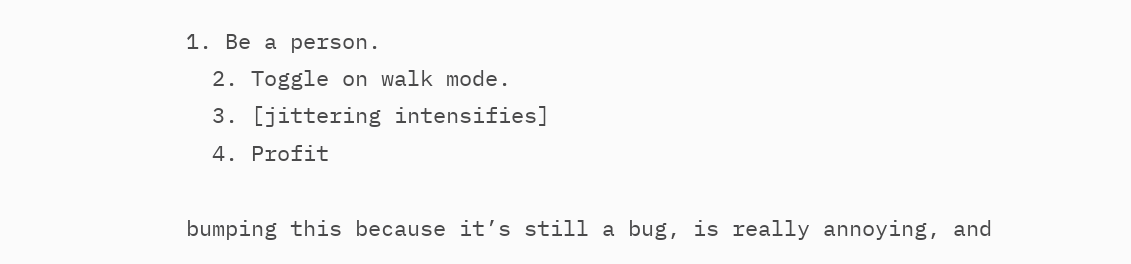1. Be a person.
  2. Toggle on walk mode.
  3. [jittering intensifies]
  4. Profit

bumping this because it’s still a bug, is really annoying, and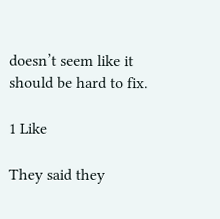doesn’t seem like it should be hard to fix.

1 Like

They said they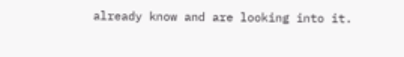already know and are looking into it.